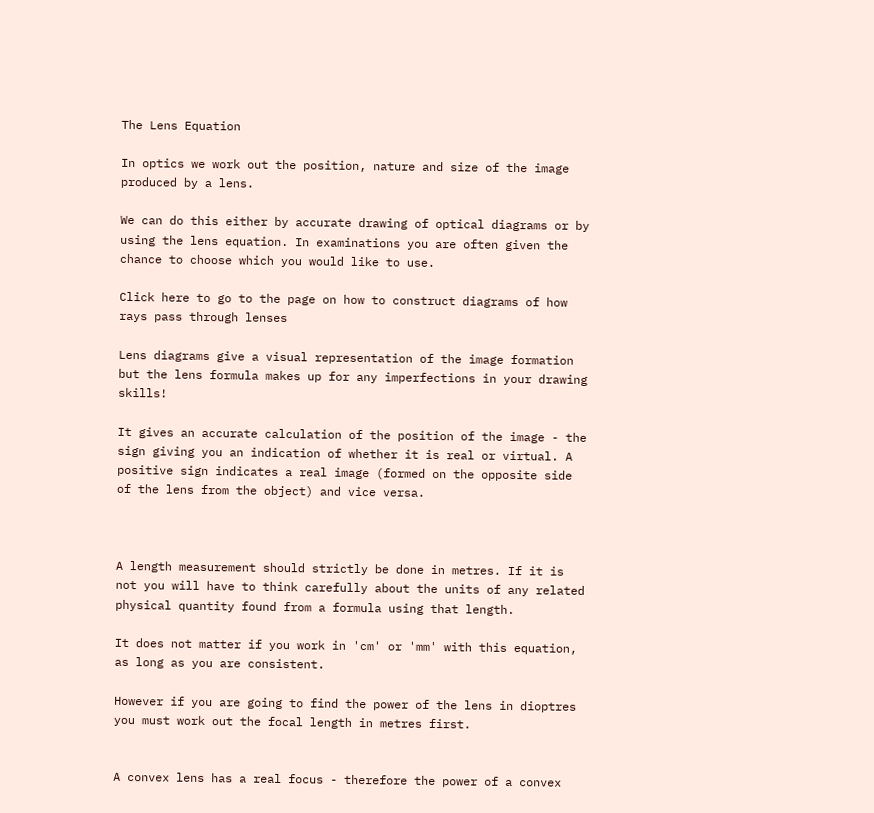The Lens Equation

In optics we work out the position, nature and size of the image produced by a lens.

We can do this either by accurate drawing of optical diagrams or by using the lens equation. In examinations you are often given the chance to choose which you would like to use.

Click here to go to the page on how to construct diagrams of how rays pass through lenses

Lens diagrams give a visual representation of the image formation but the lens formula makes up for any imperfections in your drawing skills!

It gives an accurate calculation of the position of the image - the sign giving you an indication of whether it is real or virtual. A positive sign indicates a real image (formed on the opposite side of the lens from the object) and vice versa.



A length measurement should strictly be done in metres. If it is not you will have to think carefully about the units of any related physical quantity found from a formula using that length.

It does not matter if you work in 'cm' or 'mm' with this equation, as long as you are consistent.

However if you are going to find the power of the lens in dioptres you must work out the focal length in metres first.


A convex lens has a real focus - therefore the power of a convex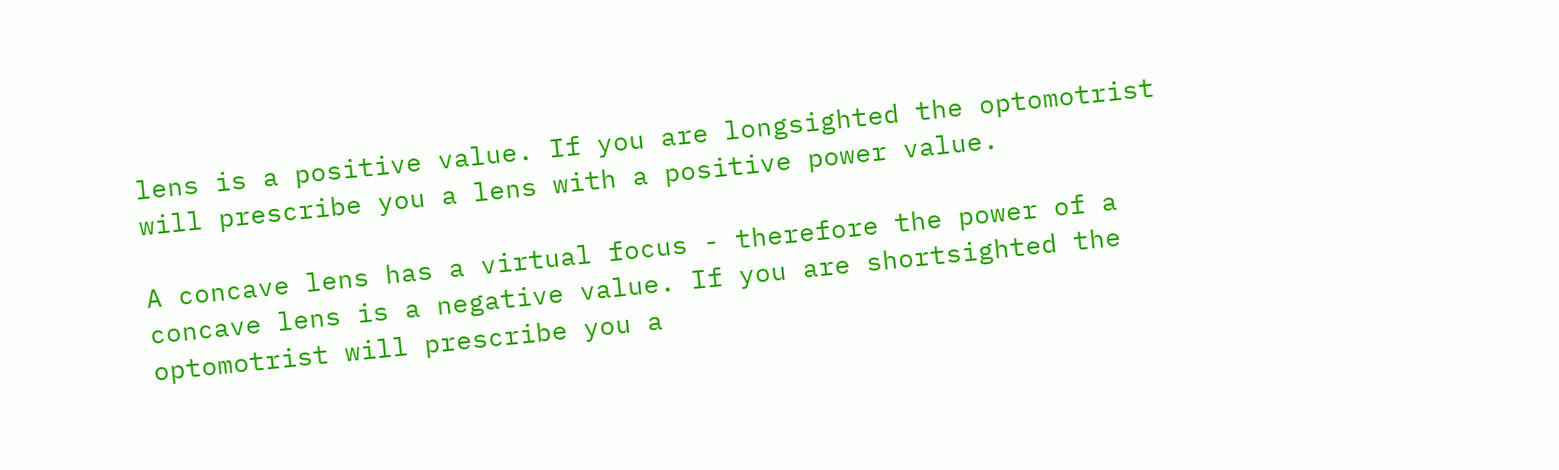lens is a positive value. If you are longsighted the optomotrist will prescribe you a lens with a positive power value.

A concave lens has a virtual focus - therefore the power of a concave lens is a negative value. If you are shortsighted the optomotrist will prescribe you a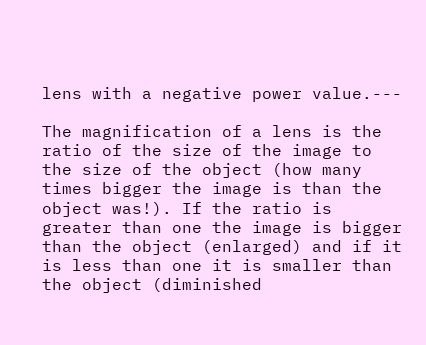lens with a negative power value.---

The magnification of a lens is the ratio of the size of the image to the size of the object (how many times bigger the image is than the object was!). If the ratio is greater than one the image is bigger than the object (enlarged) and if it is less than one it is smaller than the object (diminished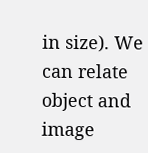in size). We can relate object and image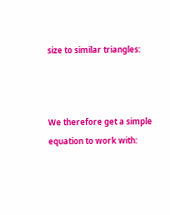size to similar triangles:



We therefore get a simple equation to work with: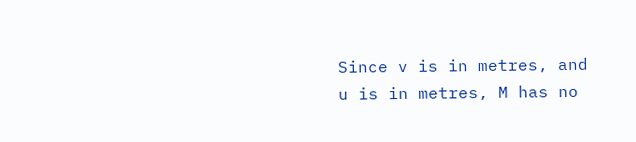Since v is in metres, and u is in metres, M has no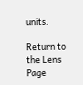units.

Return to the Lens Page